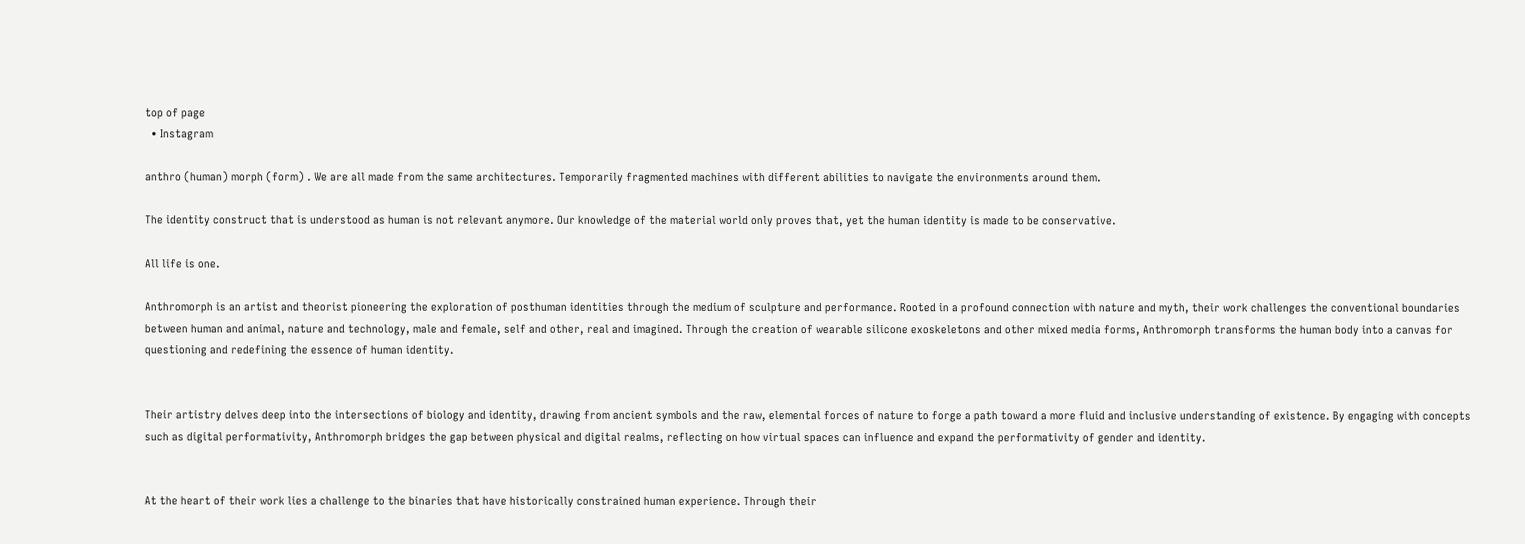top of page
  • Instagram

anthro (human) morph (form) . We are all made from the same architectures. Temporarily fragmented machines with different abilities to navigate the environments around them.

The identity construct that is understood as human is not relevant anymore. Our knowledge of the material world only proves that, yet the human identity is made to be conservative.

All life is one.

Anthromorph is an artist and theorist pioneering the exploration of posthuman identities through the medium of sculpture and performance. Rooted in a profound connection with nature and myth, their work challenges the conventional boundaries between human and animal, nature and technology, male and female, self and other, real and imagined. Through the creation of wearable silicone exoskeletons and other mixed media forms, Anthromorph transforms the human body into a canvas for questioning and redefining the essence of human identity.


Their artistry delves deep into the intersections of biology and identity, drawing from ancient symbols and the raw, elemental forces of nature to forge a path toward a more fluid and inclusive understanding of existence. By engaging with concepts such as digital performativity, Anthromorph bridges the gap between physical and digital realms, reflecting on how virtual spaces can influence and expand the performativity of gender and identity.


At the heart of their work lies a challenge to the binaries that have historically constrained human experience. Through their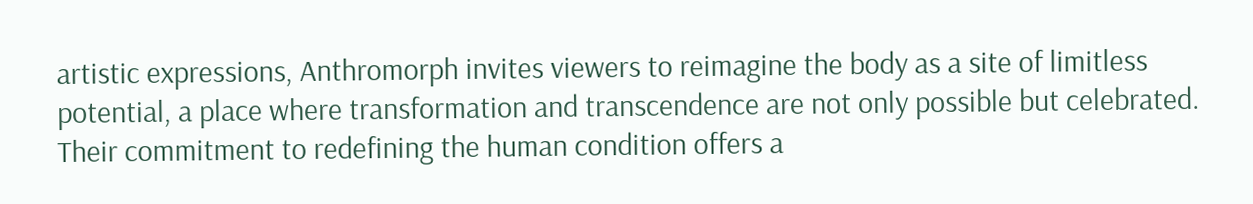artistic expressions, Anthromorph invites viewers to reimagine the body as a site of limitless potential, a place where transformation and transcendence are not only possible but celebrated. Their commitment to redefining the human condition offers a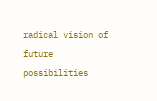radical vision of future possibilities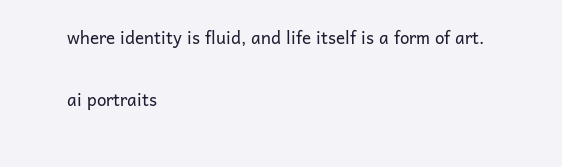where identity is fluid, and life itself is a form of art.

ai portraits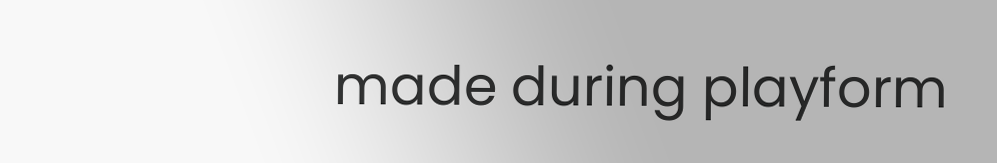made during playform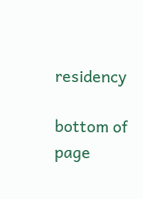residency

bottom of page